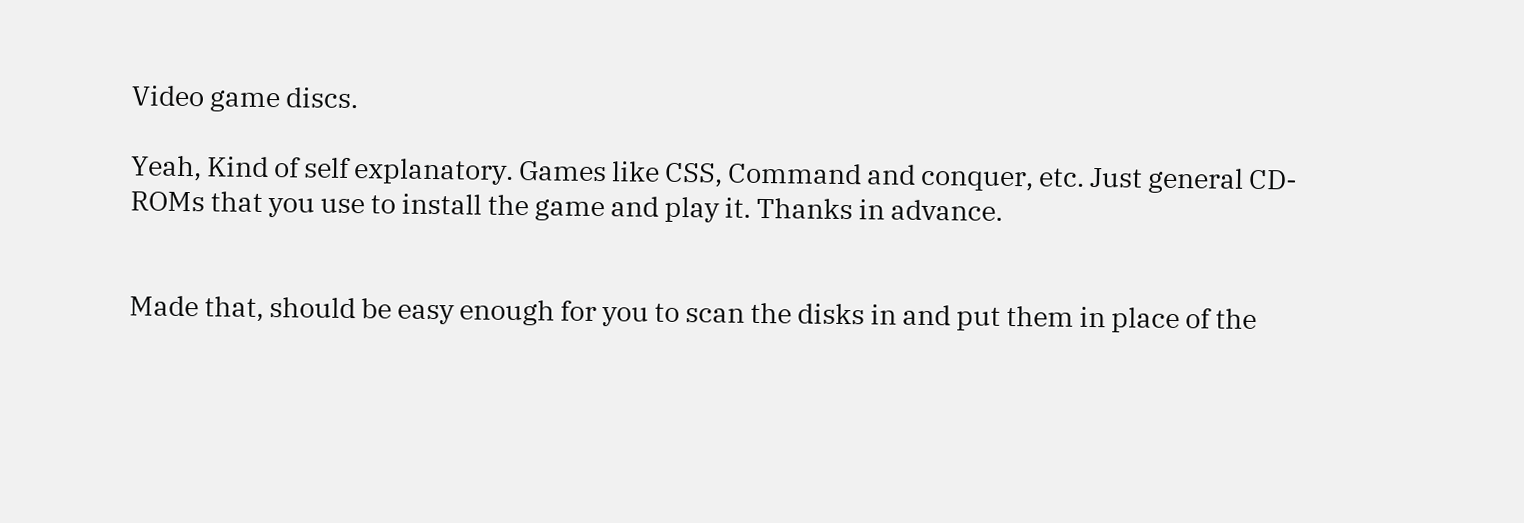Video game discs.

Yeah, Kind of self explanatory. Games like CSS, Command and conquer, etc. Just general CD-ROMs that you use to install the game and play it. Thanks in advance.


Made that, should be easy enough for you to scan the disks in and put them in place of the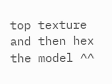top texture and then hex the model ^^